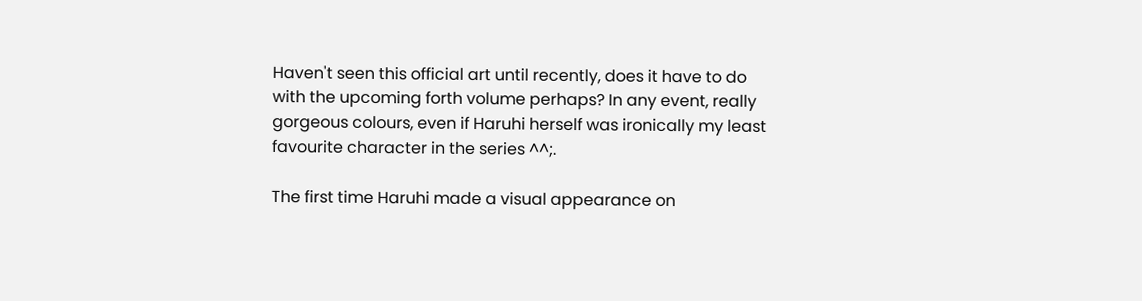Haven't seen this official art until recently, does it have to do with the upcoming forth volume perhaps? In any event, really gorgeous colours, even if Haruhi herself was ironically my least favourite character in the series ^^;.

The first time Haruhi made a visual appearance on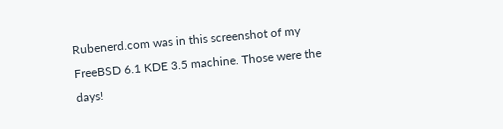Rubenerd.com was in this screenshot of my FreeBSD 6.1 KDE 3.5 machine. Those were the days!